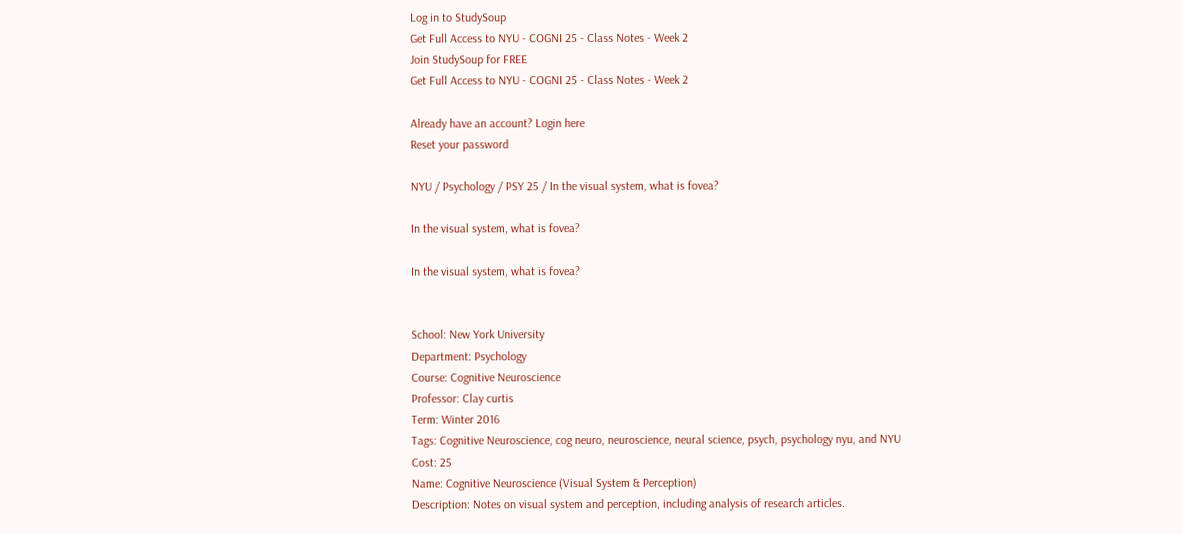Log in to StudySoup
Get Full Access to NYU - COGNI 25 - Class Notes - Week 2
Join StudySoup for FREE
Get Full Access to NYU - COGNI 25 - Class Notes - Week 2

Already have an account? Login here
Reset your password

NYU / Psychology / PSY 25 / In the visual system, what is fovea?

In the visual system, what is fovea?

In the visual system, what is fovea?


School: New York University
Department: Psychology
Course: Cognitive Neuroscience
Professor: Clay curtis
Term: Winter 2016
Tags: Cognitive Neuroscience, cog neuro, neuroscience, neural science, psych, psychology nyu, and NYU
Cost: 25
Name: Cognitive Neuroscience (Visual System & Perception)
Description: Notes on visual system and perception, including analysis of research articles.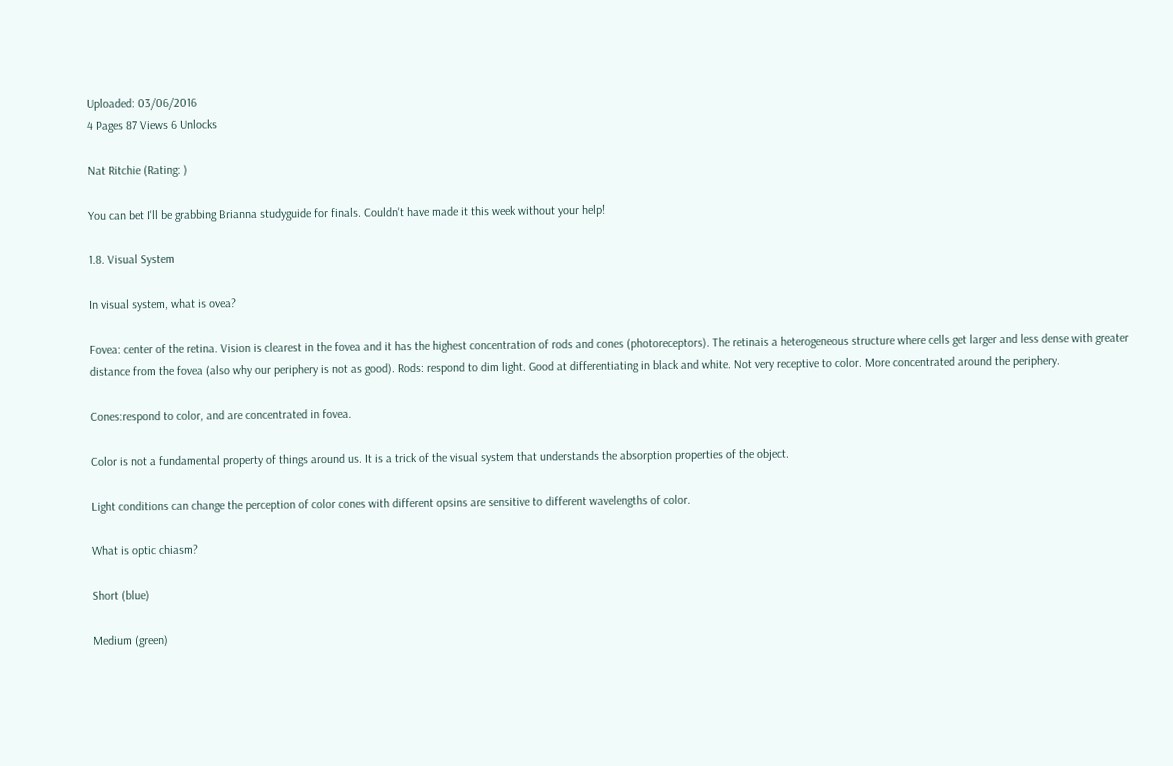Uploaded: 03/06/2016
4 Pages 87 Views 6 Unlocks

Nat Ritchie (Rating: )

You can bet I'll be grabbing Brianna studyguide for finals. Couldn't have made it this week without your help!

1.8. Visual System

In visual system, what is ovea?

Fovea: center of the retina. Vision is clearest in the fovea and it has the highest concentration of rods and cones (photoreceptors). The retinais a heterogeneous structure where cells get larger and less dense with greater distance from the fovea (also why our periphery is not as good). Rods: respond to dim light. Good at differentiating in black and white. Not very receptive to color. More concentrated around the periphery.

Cones:respond to color, and are concentrated in fovea.

Color is not a fundamental property of things around us. It is a trick of the visual system that understands the absorption properties of the object.

Light conditions can change the perception of color cones with different opsins are sensitive to different wavelengths of color.

What is optic chiasm?

Short (blue)

Medium (green)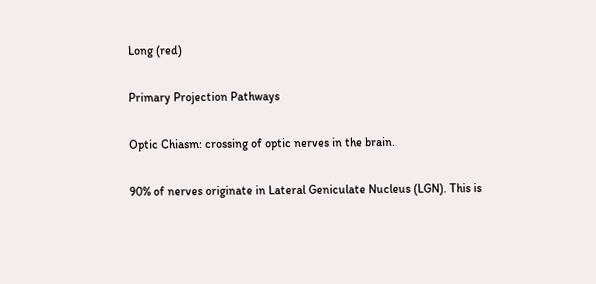Long (red)

Primary Projection Pathways

Optic Chiasm: crossing of optic nerves in the brain.

90% of nerves originate in Lateral Geniculate Nucleus (LGN). This is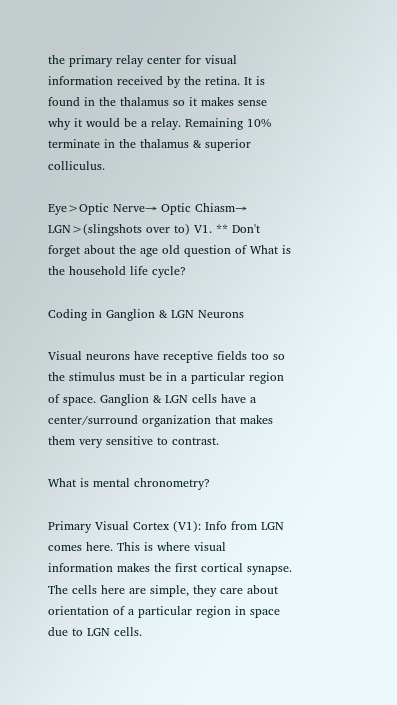the primary relay center for visual information received by the retina. It is found in the thalamus so it makes sense why it would be a relay. Remaining 10% terminate in the thalamus & superior colliculus.

Eye>Optic Nerve→ Optic Chiasm→ LGN>(slingshots over to) V1. ** Don't forget about the age old question of What is the household life cycle?

Coding in Ganglion & LGN Neurons

Visual neurons have receptive fields too so the stimulus must be in a particular region of space. Ganglion & LGN cells have a center/surround organization that makes them very sensitive to contrast.

What is mental chronometry?

Primary Visual Cortex (V1): Info from LGN comes here. This is where visual information makes the first cortical synapse. The cells here are simple, they care about orientation of a particular region in space due to LGN cells.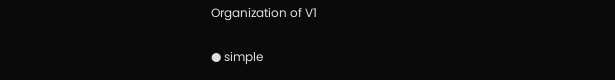Organization of V1

● simple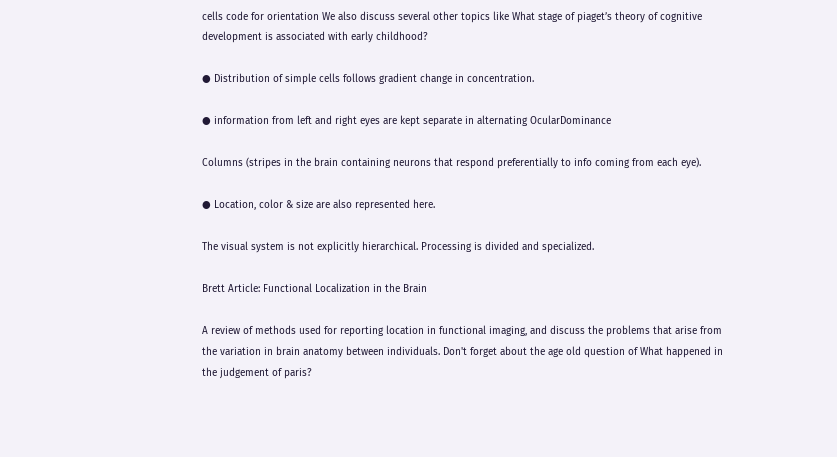cells code for orientation We also discuss several other topics like What stage of piaget’s theory of cognitive development is associated with early childhood?

● Distribution of simple cells follows gradient change in concentration.

● information from left and right eyes are kept separate in alternating OcularDominance

Columns (stripes in the brain containing neurons that respond preferentially to info coming from each eye).

● Location, color & size are also represented here.

The visual system is not explicitly hierarchical. Processing is divided and specialized.

Brett Article: Functional Localization in the Brain

A review of methods used for reporting location in functional imaging, and discuss the problems that arise from the variation in brain anatomy between individuals. Don't forget about the age old question of What happened in the judgement of paris?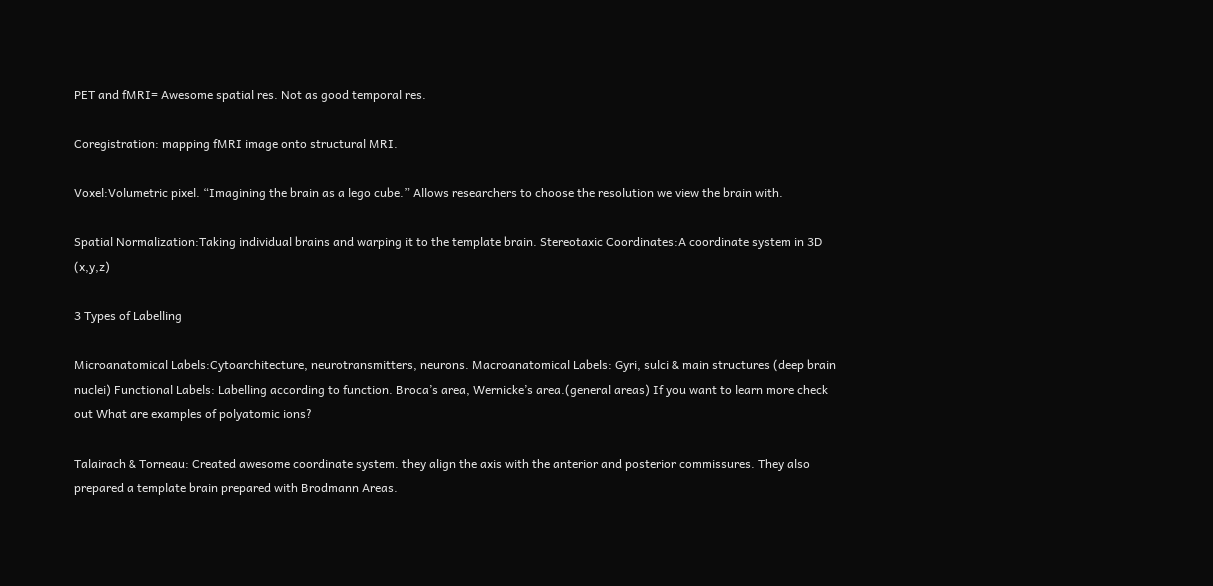PET and fMRI= Awesome spatial res. Not as good temporal res.

Coregistration: mapping fMRI image onto structural MRI.

Voxel:Volumetric pixel. “Imagining the brain as a lego cube.” Allows researchers to choose the resolution we view the brain with.

Spatial Normalization:Taking individual brains and warping it to the template brain. Stereotaxic Coordinates:A coordinate system in 3D (x,y,z)

3 Types of Labelling

Microanatomical Labels:Cytoarchitecture, neurotransmitters, neurons. Macroanatomical Labels: Gyri, sulci & main structures (deep brain nuclei) Functional Labels: Labelling according to function. Broca’s area, Wernicke’s area.(general areas) If you want to learn more check out What are examples of polyatomic ions?

Talairach & Torneau: Created awesome coordinate system. they align the axis with the anterior and posterior commissures. They also prepared a template brain prepared with Brodmann Areas.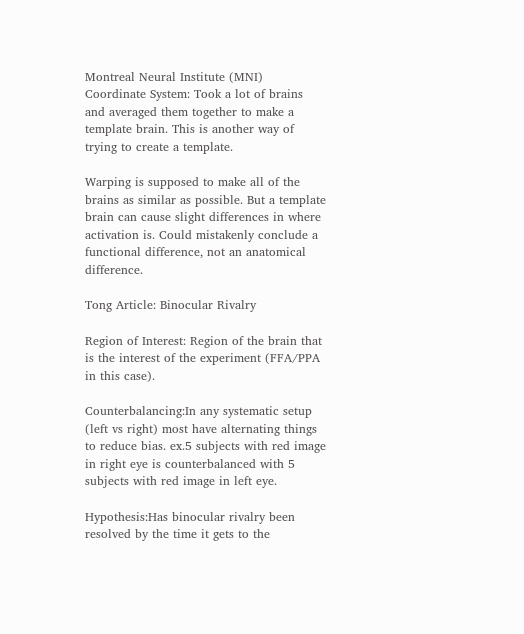Montreal Neural Institute (MNI) Coordinate System: Took a lot of brains and averaged them together to make a template brain. This is another way of trying to create a template.

Warping is supposed to make all of the brains as similar as possible. But a template brain can cause slight differences in where activation is. Could mistakenly conclude a functional difference, not an anatomical difference.

Tong Article: Binocular Rivalry

Region of Interest: Region of the brain that is the interest of the experiment (FFA/PPA in this case).

Counterbalancing:In any systematic setup (left vs right) most have alternating things to reduce bias. ex.5 subjects with red image in right eye is counterbalanced with 5 subjects with red image in left eye.

Hypothesis:Has binocular rivalry been resolved by the time it gets to the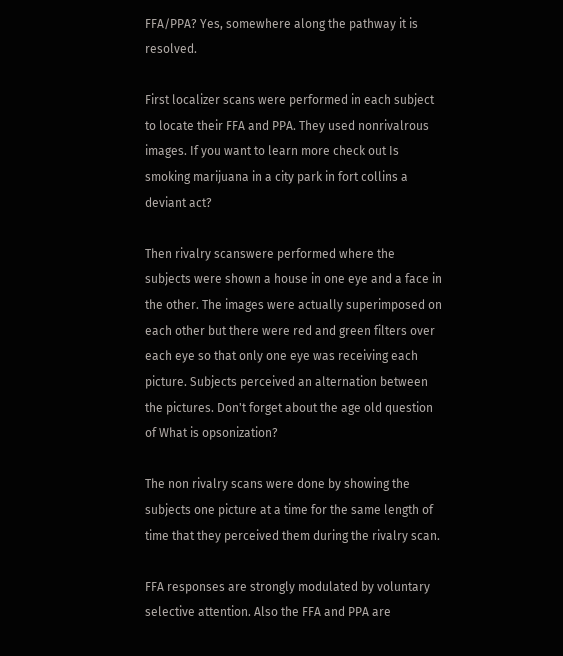FFA/PPA? Yes, somewhere along the pathway it is resolved.

First localizer scans were performed in each subject to locate their FFA and PPA. They used nonrivalrous images. If you want to learn more check out Is smoking marijuana in a city park in fort collins a deviant act?

Then rivalry scanswere performed where the subjects were shown a house in one eye and a face in the other. The images were actually superimposed on each other but there were red and green filters over each eye so that only one eye was receiving each picture. Subjects perceived an alternation between the pictures. Don't forget about the age old question of What is opsonization?

The non rivalry scans were done by showing the subjects one picture at a time for the same length of time that they perceived them during the rivalry scan.

FFA responses are strongly modulated by voluntary selective attention. Also the FFA and PPA are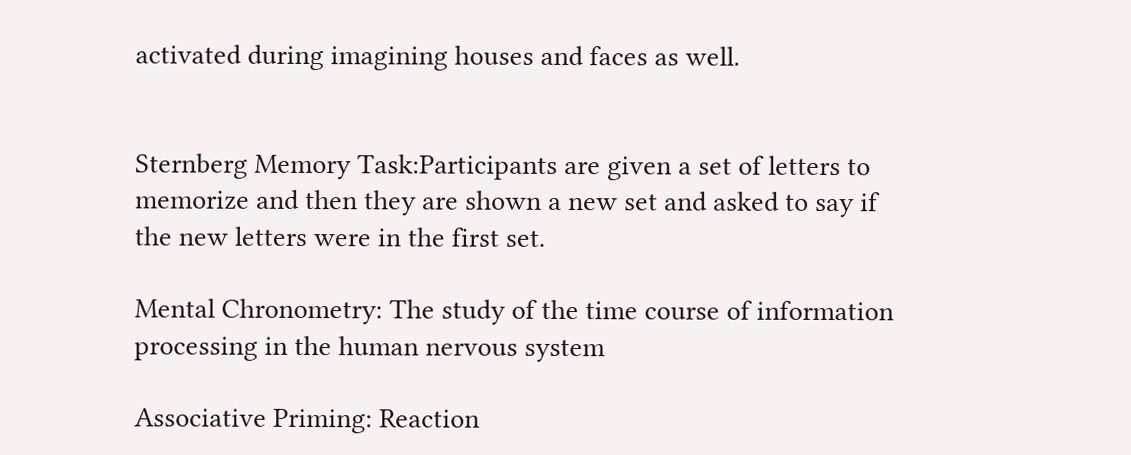activated during imagining houses and faces as well.


Sternberg Memory Task:Participants are given a set of letters to memorize and then they are shown a new set and asked to say if the new letters were in the first set.

Mental Chronometry: The study of the time course of information processing in the human nervous system

Associative Priming: Reaction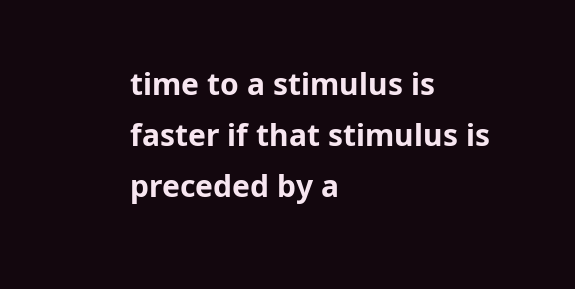time to a stimulus is faster if that stimulus is preceded by a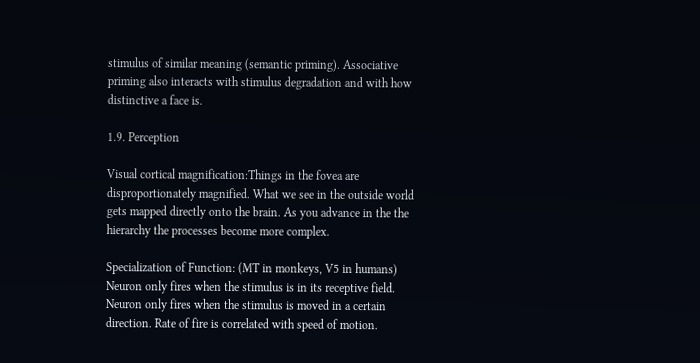stimulus of similar meaning (semantic priming). Associative priming also interacts with stimulus degradation and with how distinctive a face is.

1.9. Perception

Visual cortical magnification:Things in the fovea are disproportionately magnified. What we see in the outside world gets mapped directly onto the brain. As you advance in the the hierarchy the processes become more complex.

Specialization of Function: (MT in monkeys, V5 in humans) Neuron only fires when the stimulus is in its receptive field. Neuron only fires when the stimulus is moved in a certain direction. Rate of fire is correlated with speed of motion.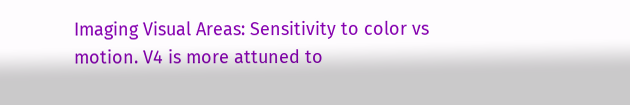Imaging Visual Areas: Sensitivity to color vs motion. V4 is more attuned to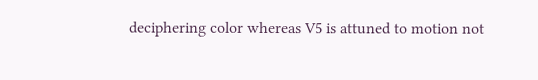deciphering color whereas V5 is attuned to motion not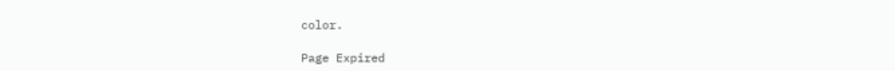color.

Page Expired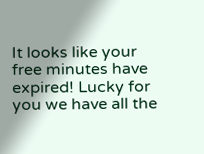It looks like your free minutes have expired! Lucky for you we have all the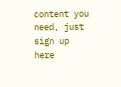content you need, just sign up here